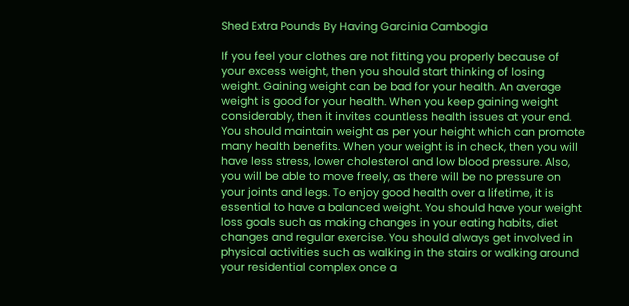Shed Extra Pounds By Having Garcinia Cambogia

If you feel your clothes are not fitting you properly because of your excess weight, then you should start thinking of losing weight. Gaining weight can be bad for your health. An average weight is good for your health. When you keep gaining weight considerably, then it invites countless health issues at your end. You should maintain weight as per your height which can promote many health benefits. When your weight is in check, then you will have less stress, lower cholesterol and low blood pressure. Also, you will be able to move freely, as there will be no pressure on your joints and legs. To enjoy good health over a lifetime, it is essential to have a balanced weight. You should have your weight loss goals such as making changes in your eating habits, diet changes and regular exercise. You should always get involved in physical activities such as walking in the stairs or walking around your residential complex once a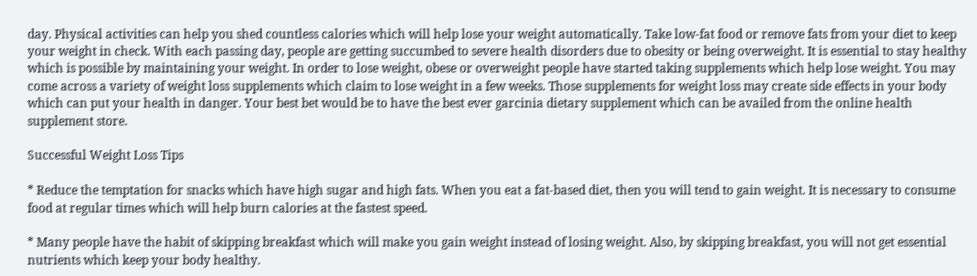day. Physical activities can help you shed countless calories which will help lose your weight automatically. Take low-fat food or remove fats from your diet to keep your weight in check. With each passing day, people are getting succumbed to severe health disorders due to obesity or being overweight. It is essential to stay healthy which is possible by maintaining your weight. In order to lose weight, obese or overweight people have started taking supplements which help lose weight. You may come across a variety of weight loss supplements which claim to lose weight in a few weeks. Those supplements for weight loss may create side effects in your body which can put your health in danger. Your best bet would be to have the best ever garcinia dietary supplement which can be availed from the online health supplement store.

Successful Weight Loss Tips

* Reduce the temptation for snacks which have high sugar and high fats. When you eat a fat-based diet, then you will tend to gain weight. It is necessary to consume food at regular times which will help burn calories at the fastest speed.

* Many people have the habit of skipping breakfast which will make you gain weight instead of losing weight. Also, by skipping breakfast, you will not get essential nutrients which keep your body healthy.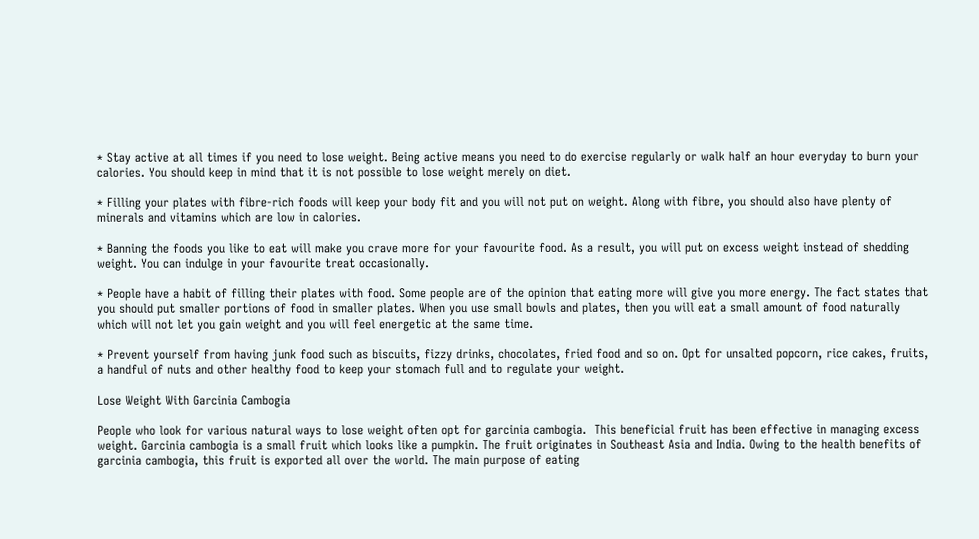* Stay active at all times if you need to lose weight. Being active means you need to do exercise regularly or walk half an hour everyday to burn your calories. You should keep in mind that it is not possible to lose weight merely on diet.

* Filling your plates with fibre-rich foods will keep your body fit and you will not put on weight. Along with fibre, you should also have plenty of minerals and vitamins which are low in calories.

* Banning the foods you like to eat will make you crave more for your favourite food. As a result, you will put on excess weight instead of shedding weight. You can indulge in your favourite treat occasionally.

* People have a habit of filling their plates with food. Some people are of the opinion that eating more will give you more energy. The fact states that you should put smaller portions of food in smaller plates. When you use small bowls and plates, then you will eat a small amount of food naturally which will not let you gain weight and you will feel energetic at the same time.

* Prevent yourself from having junk food such as biscuits, fizzy drinks, chocolates, fried food and so on. Opt for unsalted popcorn, rice cakes, fruits, a handful of nuts and other healthy food to keep your stomach full and to regulate your weight.

Lose Weight With Garcinia Cambogia

People who look for various natural ways to lose weight often opt for garcinia cambogia.  This beneficial fruit has been effective in managing excess weight. Garcinia cambogia is a small fruit which looks like a pumpkin. The fruit originates in Southeast Asia and India. Owing to the health benefits of garcinia cambogia, this fruit is exported all over the world. The main purpose of eating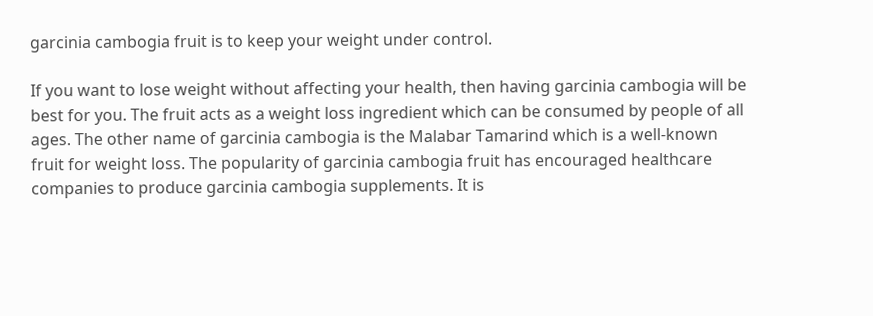garcinia cambogia fruit is to keep your weight under control.

If you want to lose weight without affecting your health, then having garcinia cambogia will be best for you. The fruit acts as a weight loss ingredient which can be consumed by people of all ages. The other name of garcinia cambogia is the Malabar Tamarind which is a well-known fruit for weight loss. The popularity of garcinia cambogia fruit has encouraged healthcare companies to produce garcinia cambogia supplements. It is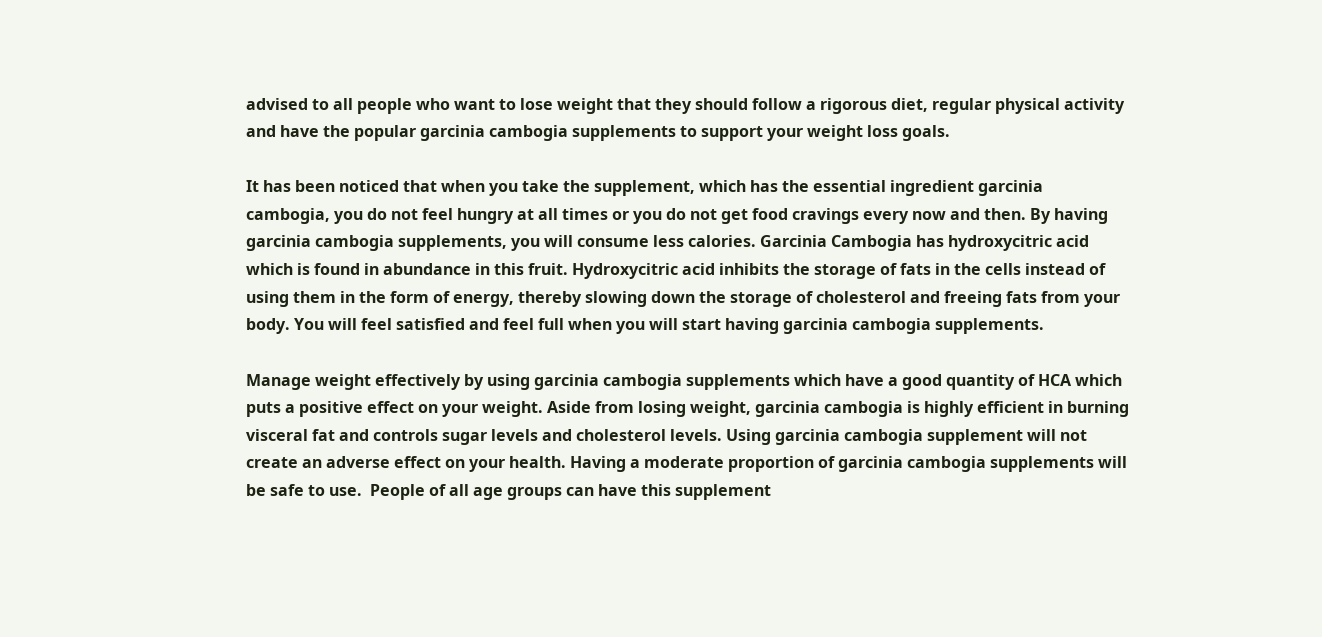advised to all people who want to lose weight that they should follow a rigorous diet, regular physical activity and have the popular garcinia cambogia supplements to support your weight loss goals.

It has been noticed that when you take the supplement, which has the essential ingredient garcinia cambogia, you do not feel hungry at all times or you do not get food cravings every now and then. By having garcinia cambogia supplements, you will consume less calories. Garcinia Cambogia has hydroxycitric acid which is found in abundance in this fruit. Hydroxycitric acid inhibits the storage of fats in the cells instead of using them in the form of energy, thereby slowing down the storage of cholesterol and freeing fats from your body. You will feel satisfied and feel full when you will start having garcinia cambogia supplements.

Manage weight effectively by using garcinia cambogia supplements which have a good quantity of HCA which puts a positive effect on your weight. Aside from losing weight, garcinia cambogia is highly efficient in burning visceral fat and controls sugar levels and cholesterol levels. Using garcinia cambogia supplement will not create an adverse effect on your health. Having a moderate proportion of garcinia cambogia supplements will be safe to use.  People of all age groups can have this supplement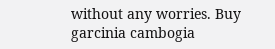without any worries. Buy garcinia cambogia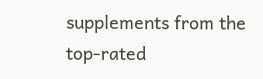supplements from the top-rated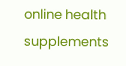online health supplements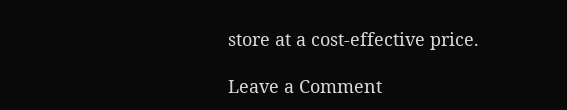store at a cost-effective price.

Leave a Comment